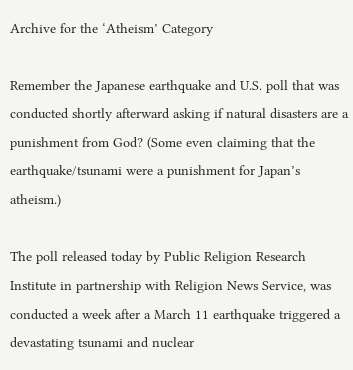Archive for the ‘Atheism’ Category

Remember the Japanese earthquake and U.S. poll that was conducted shortly afterward asking if natural disasters are a punishment from God? (Some even claiming that the earthquake/tsunami were a punishment for Japan’s atheism.)

The poll released today by Public Religion Research Institute in partnership with Religion News Service, was conducted a week after a March 11 earthquake triggered a devastating tsunami and nuclear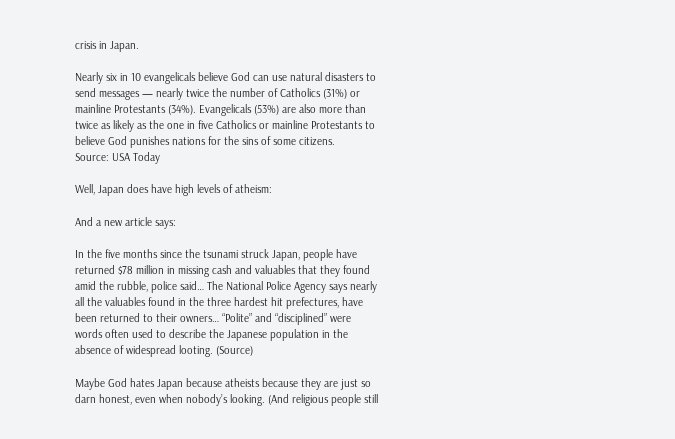crisis in Japan.

Nearly six in 10 evangelicals believe God can use natural disasters to send messages — nearly twice the number of Catholics (31%) or mainline Protestants (34%). Evangelicals (53%) are also more than twice as likely as the one in five Catholics or mainline Protestants to believe God punishes nations for the sins of some citizens.
Source: USA Today

Well, Japan does have high levels of atheism:

And a new article says:

In the five months since the tsunami struck Japan, people have returned $78 million in missing cash and valuables that they found amid the rubble, police said… The National Police Agency says nearly all the valuables found in the three hardest hit prefectures, have been returned to their owners… “Polite” and “disciplined” were words often used to describe the Japanese population in the absence of widespread looting. (Source)

Maybe God hates Japan because atheists because they are just so darn honest, even when nobody’s looking. (And religious people still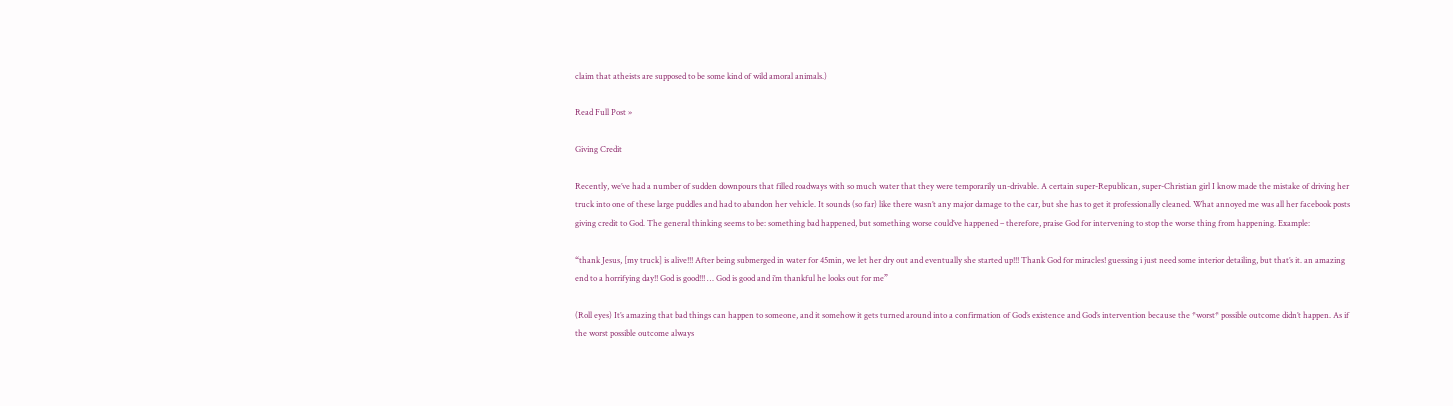claim that atheists are supposed to be some kind of wild amoral animals.)

Read Full Post »

Giving Credit

Recently, we’ve had a number of sudden downpours that filled roadways with so much water that they were temporarily un-drivable. A certain super-Republican, super-Christian girl I know made the mistake of driving her truck into one of these large puddles and had to abandon her vehicle. It sounds (so far) like there wasn’t any major damage to the car, but she has to get it professionally cleaned. What annoyed me was all her facebook posts giving credit to God. The general thinking seems to be: something bad happened, but something worse could’ve happened – therefore, praise God for intervening to stop the worse thing from happening. Example:

“thank Jesus, [my truck] is alive!!! After being submerged in water for 45min, we let her dry out and eventually she started up!!! Thank God for miracles! guessing i just need some interior detailing, but that’s it. an amazing end to a horrifying day!! God is good!!! … God is good and i’m thankful he looks out for me”

(Roll eyes) It’s amazing that bad things can happen to someone, and it somehow it gets turned around into a confirmation of God’s existence and God’s intervention because the *worst* possible outcome didn’t happen. As if the worst possible outcome always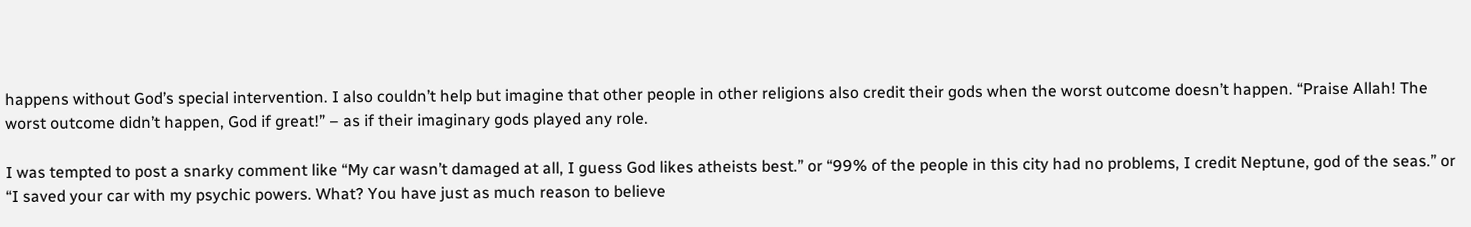happens without God’s special intervention. I also couldn’t help but imagine that other people in other religions also credit their gods when the worst outcome doesn’t happen. “Praise Allah! The worst outcome didn’t happen, God if great!” – as if their imaginary gods played any role.

I was tempted to post a snarky comment like “My car wasn’t damaged at all, I guess God likes atheists best.” or “99% of the people in this city had no problems, I credit Neptune, god of the seas.” or “I saved your car with my psychic powers. What? You have just as much reason to believe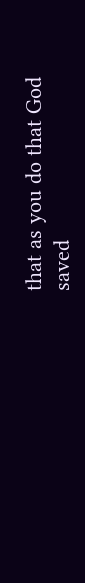that as you do that God saved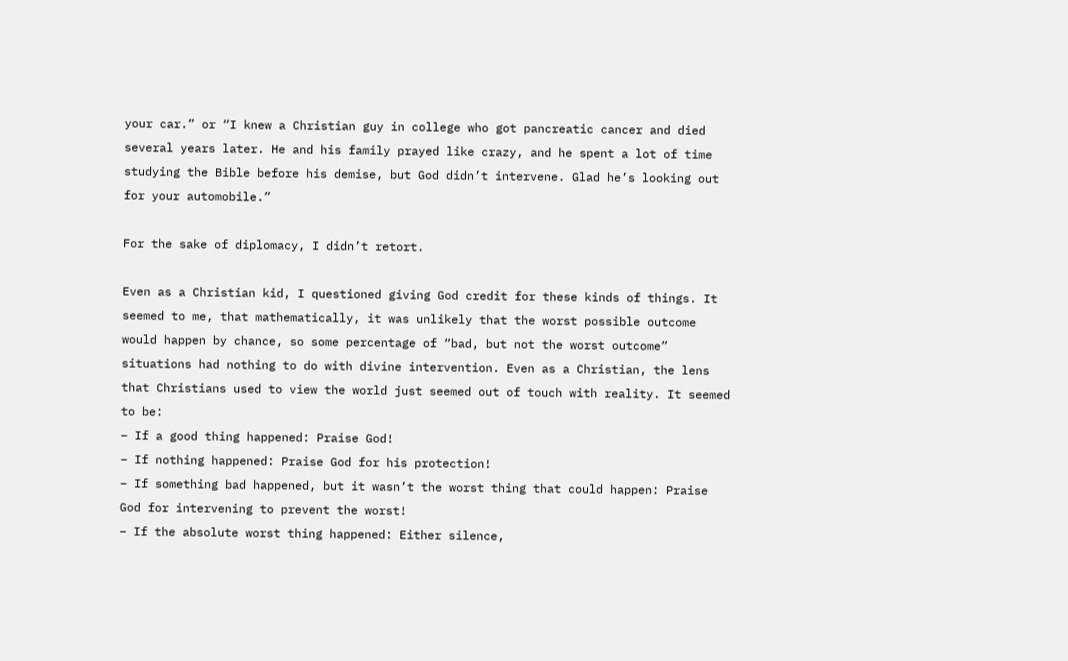your car.” or “I knew a Christian guy in college who got pancreatic cancer and died several years later. He and his family prayed like crazy, and he spent a lot of time studying the Bible before his demise, but God didn’t intervene. Glad he’s looking out for your automobile.”

For the sake of diplomacy, I didn’t retort.

Even as a Christian kid, I questioned giving God credit for these kinds of things. It seemed to me, that mathematically, it was unlikely that the worst possible outcome would happen by chance, so some percentage of “bad, but not the worst outcome” situations had nothing to do with divine intervention. Even as a Christian, the lens that Christians used to view the world just seemed out of touch with reality. It seemed to be:
– If a good thing happened: Praise God!
– If nothing happened: Praise God for his protection!
– If something bad happened, but it wasn’t the worst thing that could happen: Praise God for intervening to prevent the worst!
– If the absolute worst thing happened: Either silence,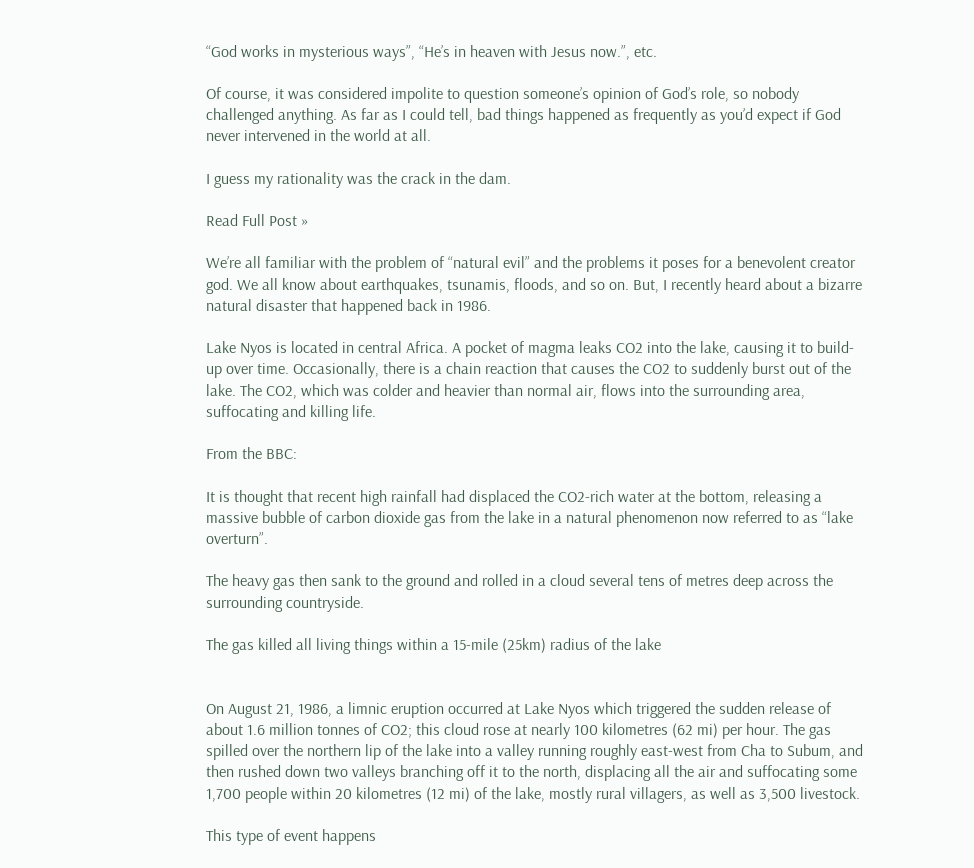“God works in mysterious ways”, “He’s in heaven with Jesus now.”, etc.

Of course, it was considered impolite to question someone’s opinion of God’s role, so nobody challenged anything. As far as I could tell, bad things happened as frequently as you’d expect if God never intervened in the world at all.

I guess my rationality was the crack in the dam.

Read Full Post »

We’re all familiar with the problem of “natural evil” and the problems it poses for a benevolent creator god. We all know about earthquakes, tsunamis, floods, and so on. But, I recently heard about a bizarre natural disaster that happened back in 1986.

Lake Nyos is located in central Africa. A pocket of magma leaks CO2 into the lake, causing it to build-up over time. Occasionally, there is a chain reaction that causes the CO2 to suddenly burst out of the lake. The CO2, which was colder and heavier than normal air, flows into the surrounding area, suffocating and killing life.

From the BBC:

It is thought that recent high rainfall had displaced the CO2-rich water at the bottom, releasing a massive bubble of carbon dioxide gas from the lake in a natural phenomenon now referred to as “lake overturn”.

The heavy gas then sank to the ground and rolled in a cloud several tens of metres deep across the surrounding countryside.

The gas killed all living things within a 15-mile (25km) radius of the lake


On August 21, 1986, a limnic eruption occurred at Lake Nyos which triggered the sudden release of about 1.6 million tonnes of CO2; this cloud rose at nearly 100 kilometres (62 mi) per hour. The gas spilled over the northern lip of the lake into a valley running roughly east-west from Cha to Subum, and then rushed down two valleys branching off it to the north, displacing all the air and suffocating some 1,700 people within 20 kilometres (12 mi) of the lake, mostly rural villagers, as well as 3,500 livestock.

This type of event happens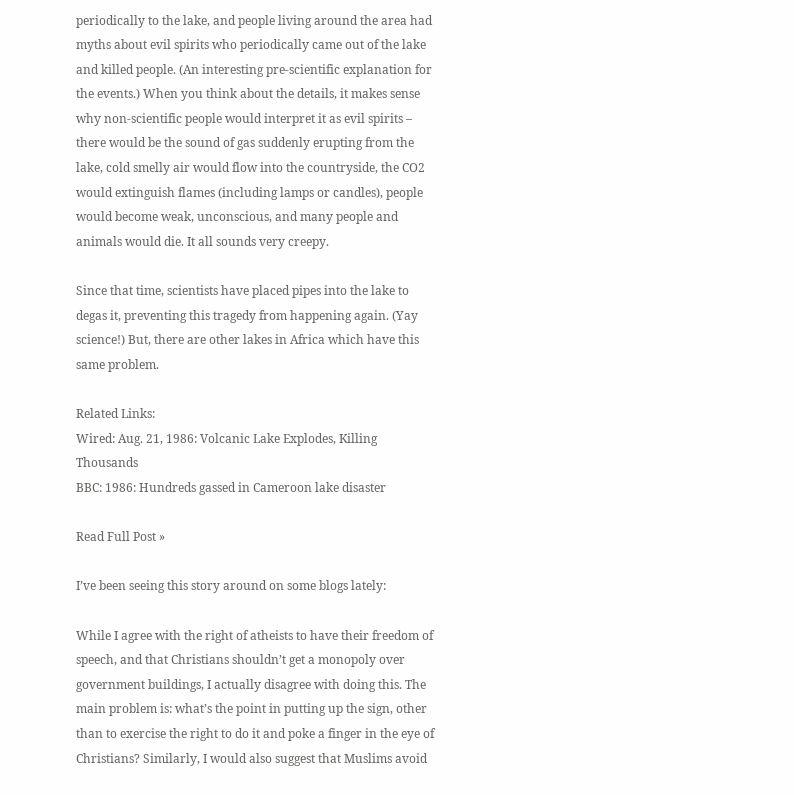periodically to the lake, and people living around the area had myths about evil spirits who periodically came out of the lake and killed people. (An interesting pre-scientific explanation for the events.) When you think about the details, it makes sense why non-scientific people would interpret it as evil spirits – there would be the sound of gas suddenly erupting from the lake, cold smelly air would flow into the countryside, the CO2 would extinguish flames (including lamps or candles), people would become weak, unconscious, and many people and animals would die. It all sounds very creepy.

Since that time, scientists have placed pipes into the lake to degas it, preventing this tragedy from happening again. (Yay science!) But, there are other lakes in Africa which have this same problem.

Related Links:
Wired: Aug. 21, 1986: Volcanic Lake Explodes, Killing Thousands
BBC: 1986: Hundreds gassed in Cameroon lake disaster

Read Full Post »

I’ve been seeing this story around on some blogs lately:

While I agree with the right of atheists to have their freedom of speech, and that Christians shouldn’t get a monopoly over government buildings, I actually disagree with doing this. The main problem is: what’s the point in putting up the sign, other than to exercise the right to do it and poke a finger in the eye of Christians? Similarly, I would also suggest that Muslims avoid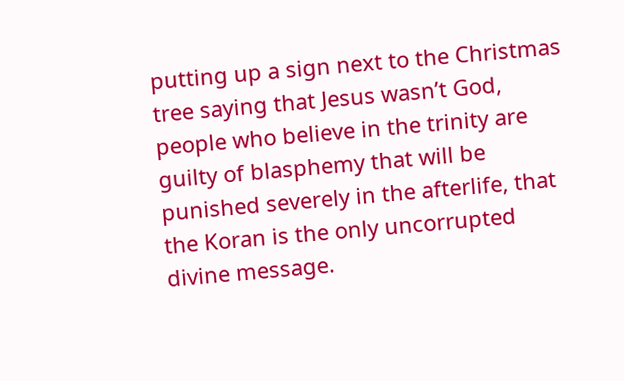putting up a sign next to the Christmas tree saying that Jesus wasn’t God, people who believe in the trinity are guilty of blasphemy that will be punished severely in the afterlife, that the Koran is the only uncorrupted divine message.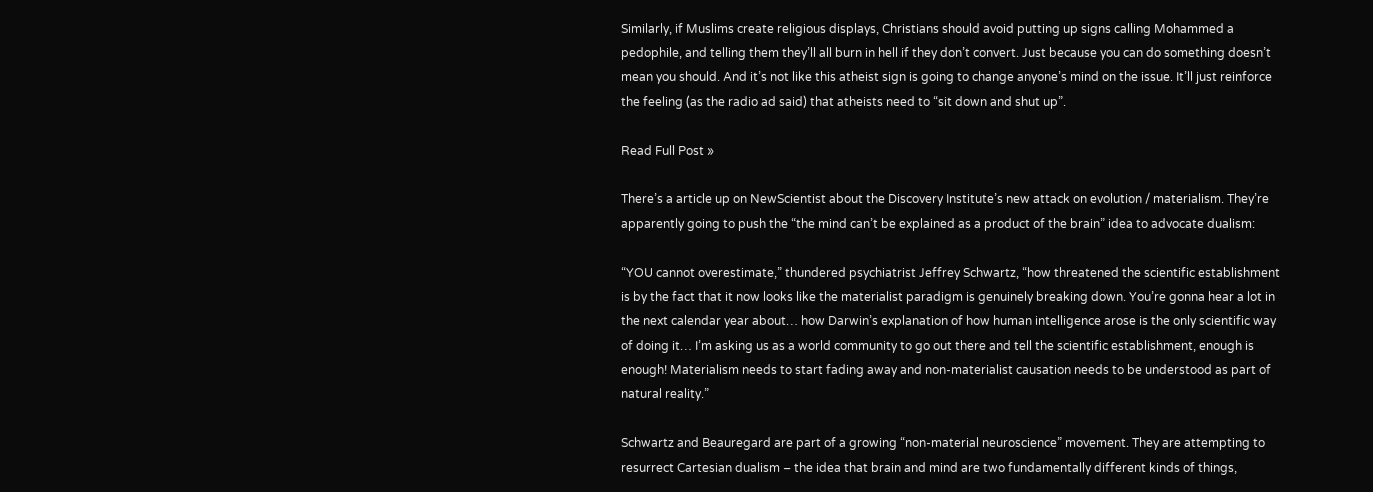Similarly, if Muslims create religious displays, Christians should avoid putting up signs calling Mohammed a pedophile, and telling them they’ll all burn in hell if they don’t convert. Just because you can do something doesn’t mean you should. And it’s not like this atheist sign is going to change anyone’s mind on the issue. It’ll just reinforce the feeling (as the radio ad said) that atheists need to “sit down and shut up”.

Read Full Post »

There’s a article up on NewScientist about the Discovery Institute’s new attack on evolution / materialism. They’re apparently going to push the “the mind can’t be explained as a product of the brain” idea to advocate dualism:

“YOU cannot overestimate,” thundered psychiatrist Jeffrey Schwartz, “how threatened the scientific establishment is by the fact that it now looks like the materialist paradigm is genuinely breaking down. You’re gonna hear a lot in the next calendar year about… how Darwin’s explanation of how human intelligence arose is the only scientific way of doing it… I’m asking us as a world community to go out there and tell the scientific establishment, enough is enough! Materialism needs to start fading away and non-materialist causation needs to be understood as part of natural reality.”

Schwartz and Beauregard are part of a growing “non-material neuroscience” movement. They are attempting to resurrect Cartesian dualism – the idea that brain and mind are two fundamentally different kinds of things,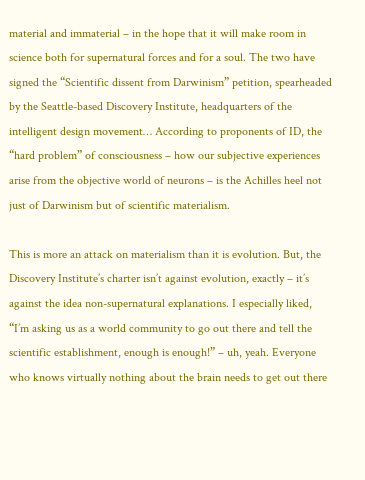material and immaterial – in the hope that it will make room in science both for supernatural forces and for a soul. The two have signed the “Scientific dissent from Darwinism” petition, spearheaded by the Seattle-based Discovery Institute, headquarters of the intelligent design movement… According to proponents of ID, the “hard problem” of consciousness – how our subjective experiences arise from the objective world of neurons – is the Achilles heel not just of Darwinism but of scientific materialism.

This is more an attack on materialism than it is evolution. But, the Discovery Institute’s charter isn’t against evolution, exactly – it’s against the idea non-supernatural explanations. I especially liked, “I’m asking us as a world community to go out there and tell the scientific establishment, enough is enough!” – uh, yeah. Everyone who knows virtually nothing about the brain needs to get out there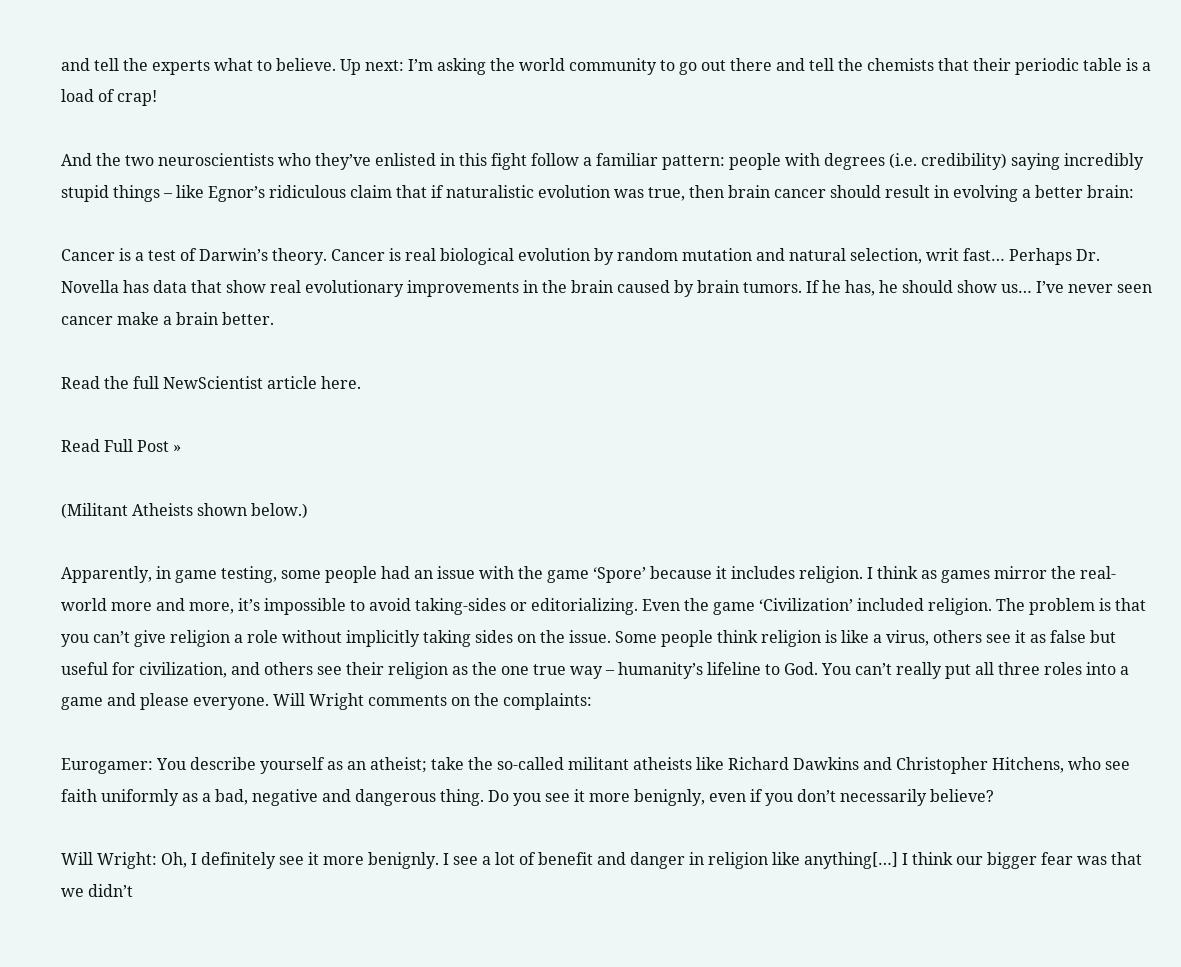and tell the experts what to believe. Up next: I’m asking the world community to go out there and tell the chemists that their periodic table is a load of crap!

And the two neuroscientists who they’ve enlisted in this fight follow a familiar pattern: people with degrees (i.e. credibility) saying incredibly stupid things – like Egnor’s ridiculous claim that if naturalistic evolution was true, then brain cancer should result in evolving a better brain:

Cancer is a test of Darwin’s theory. Cancer is real biological evolution by random mutation and natural selection, writ fast… Perhaps Dr. Novella has data that show real evolutionary improvements in the brain caused by brain tumors. If he has, he should show us… I’ve never seen cancer make a brain better.

Read the full NewScientist article here.

Read Full Post »

(Militant Atheists shown below.)

Apparently, in game testing, some people had an issue with the game ‘Spore’ because it includes religion. I think as games mirror the real-world more and more, it’s impossible to avoid taking-sides or editorializing. Even the game ‘Civilization’ included religion. The problem is that you can’t give religion a role without implicitly taking sides on the issue. Some people think religion is like a virus, others see it as false but useful for civilization, and others see their religion as the one true way – humanity’s lifeline to God. You can’t really put all three roles into a game and please everyone. Will Wright comments on the complaints:

Eurogamer: You describe yourself as an atheist; take the so-called militant atheists like Richard Dawkins and Christopher Hitchens, who see faith uniformly as a bad, negative and dangerous thing. Do you see it more benignly, even if you don’t necessarily believe?

Will Wright: Oh, I definitely see it more benignly. I see a lot of benefit and danger in religion like anything[…] I think our bigger fear was that we didn’t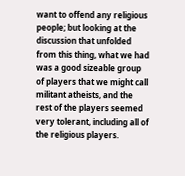want to offend any religious people; but looking at the discussion that unfolded from this thing, what we had was a good sizeable group of players that we might call militant atheists, and the rest of the players seemed very tolerant, including all of the religious players.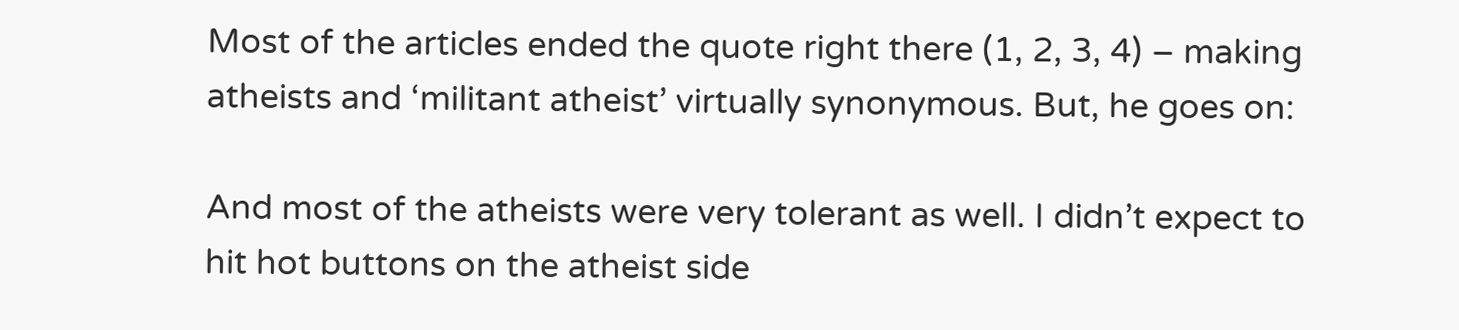Most of the articles ended the quote right there (1, 2, 3, 4) – making atheists and ‘militant atheist’ virtually synonymous. But, he goes on:

And most of the atheists were very tolerant as well. I didn’t expect to hit hot buttons on the atheist side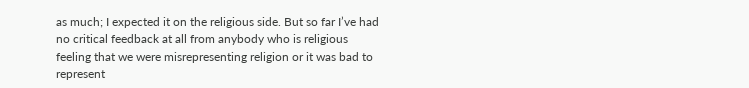as much; I expected it on the religious side. But so far I’ve had no critical feedback at all from anybody who is religious feeling that we were misrepresenting religion or it was bad to represent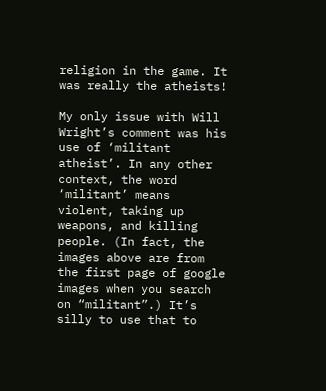religion in the game. It was really the atheists!

My only issue with Will Wright’s comment was his use of ‘militant atheist’. In any other context, the word ‘militant’ means violent, taking up weapons, and killing people. (In fact, the images above are from the first page of google images when you search on “militant”.) It’s silly to use that to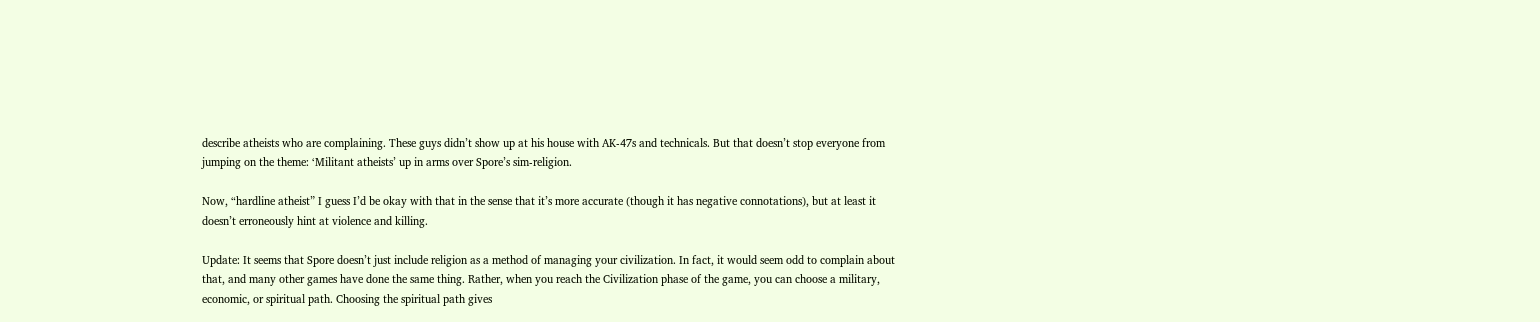describe atheists who are complaining. These guys didn’t show up at his house with AK-47s and technicals. But that doesn’t stop everyone from jumping on the theme: ‘Militant atheists’ up in arms over Spore’s sim-religion.

Now, “hardline atheist” I guess I’d be okay with that in the sense that it’s more accurate (though it has negative connotations), but at least it doesn’t erroneously hint at violence and killing.

Update: It seems that Spore doesn’t just include religion as a method of managing your civilization. In fact, it would seem odd to complain about that, and many other games have done the same thing. Rather, when you reach the Civilization phase of the game, you can choose a military, economic, or spiritual path. Choosing the spiritual path gives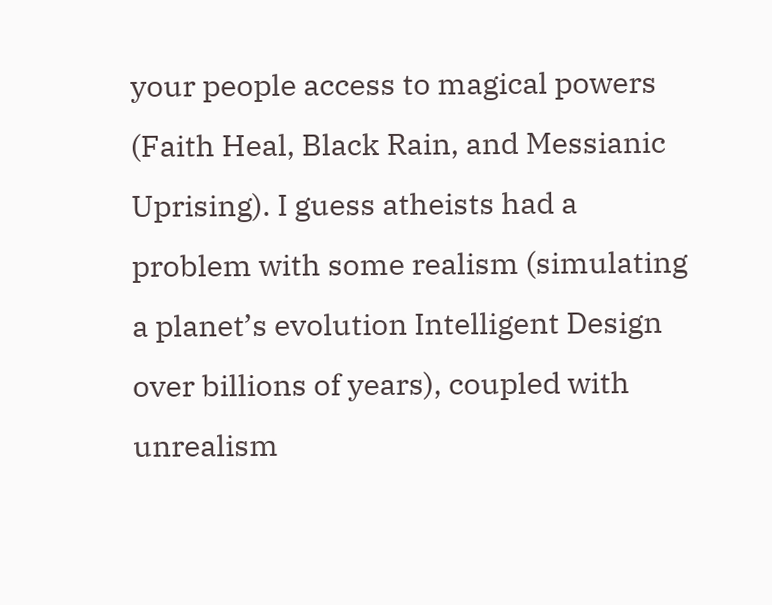your people access to magical powers (Faith Heal, Black Rain, and Messianic Uprising). I guess atheists had a problem with some realism (simulating a planet’s evolution Intelligent Design over billions of years), coupled with unrealism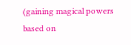(gaining magical powers based on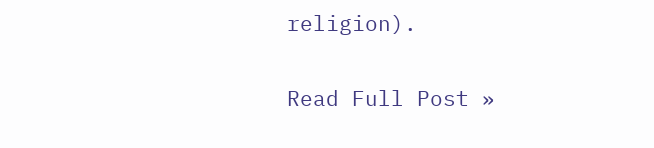religion).

Read Full Post »